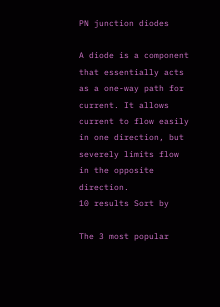PN junction diodes

A diode is a component that essentially acts as a one-way path for current. It allows current to flow easily in one direction, but severely limits flow in the opposite direction.
10 results Sort by

The 3 most popular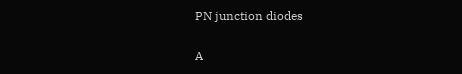PN junction diodes

A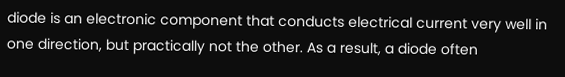diode is an electronic component that conducts electrical current very well in one direction, but practically not the other. As a result, a diode often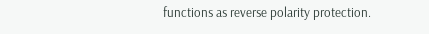functions as reverse polarity protection.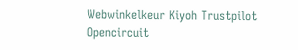Webwinkelkeur Kiyoh Trustpilot Opencircuit